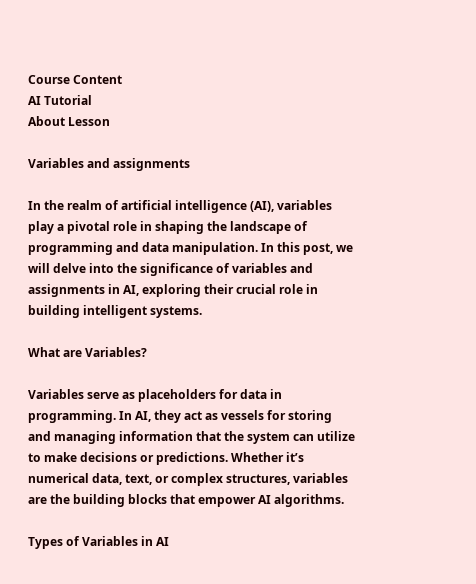Course Content
AI Tutorial
About Lesson

Variables and assignments

In the realm of artificial intelligence (AI), variables play a pivotal role in shaping the landscape of programming and data manipulation. In this post, we will delve into the significance of variables and assignments in AI, exploring their crucial role in building intelligent systems.

What are Variables?

Variables serve as placeholders for data in programming. In AI, they act as vessels for storing and managing information that the system can utilize to make decisions or predictions. Whether it’s numerical data, text, or complex structures, variables are the building blocks that empower AI algorithms.

Types of Variables in AI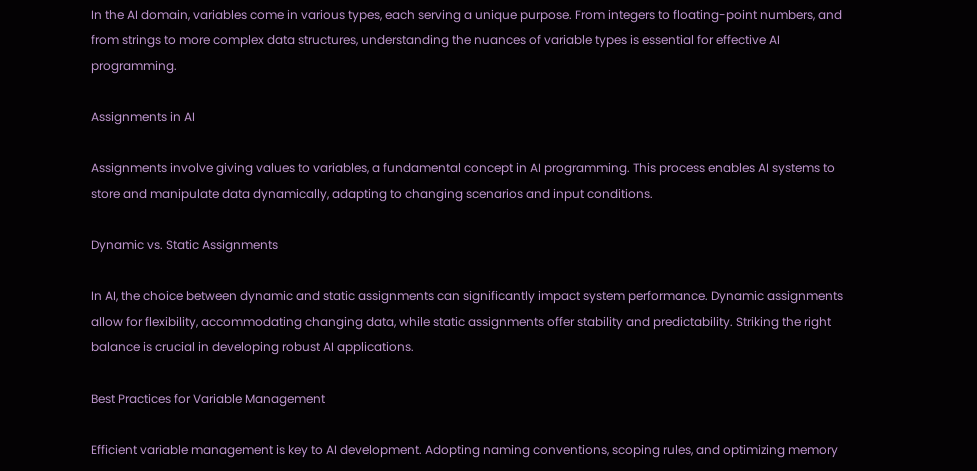In the AI domain, variables come in various types, each serving a unique purpose. From integers to floating-point numbers, and from strings to more complex data structures, understanding the nuances of variable types is essential for effective AI programming.

Assignments in AI

Assignments involve giving values to variables, a fundamental concept in AI programming. This process enables AI systems to store and manipulate data dynamically, adapting to changing scenarios and input conditions.

Dynamic vs. Static Assignments

In AI, the choice between dynamic and static assignments can significantly impact system performance. Dynamic assignments allow for flexibility, accommodating changing data, while static assignments offer stability and predictability. Striking the right balance is crucial in developing robust AI applications.

Best Practices for Variable Management

Efficient variable management is key to AI development. Adopting naming conventions, scoping rules, and optimizing memory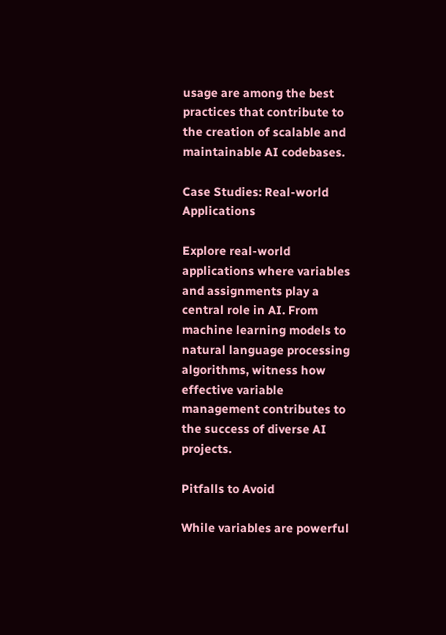usage are among the best practices that contribute to the creation of scalable and maintainable AI codebases.

Case Studies: Real-world Applications

Explore real-world applications where variables and assignments play a central role in AI. From machine learning models to natural language processing algorithms, witness how effective variable management contributes to the success of diverse AI projects.

Pitfalls to Avoid

While variables are powerful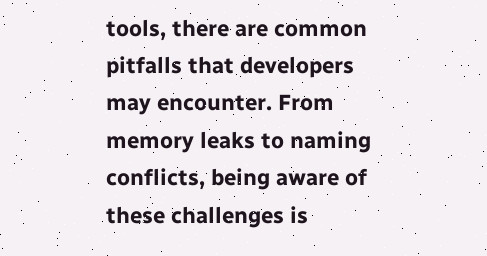tools, there are common pitfalls that developers may encounter. From memory leaks to naming conflicts, being aware of these challenges is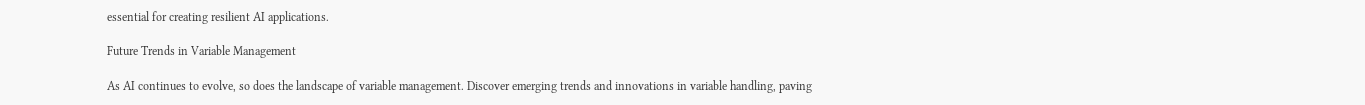essential for creating resilient AI applications.

Future Trends in Variable Management

As AI continues to evolve, so does the landscape of variable management. Discover emerging trends and innovations in variable handling, paving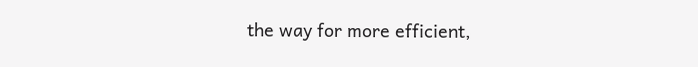the way for more efficient,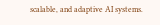scalable, and adaptive AI systems.